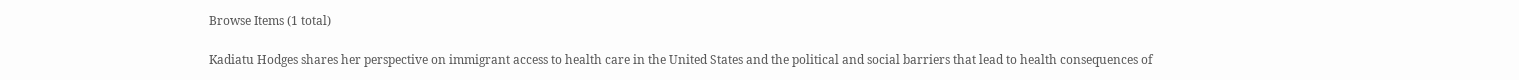Browse Items (1 total)

Kadiatu Hodges shares her perspective on immigrant access to health care in the United States and the political and social barriers that lead to health consequences of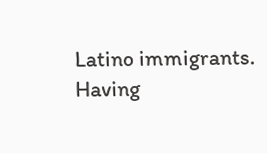Latino immigrants. Having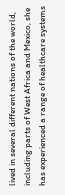lived in several different nations of the world, including parts of West Africa and Mexico, she has experienced a range of healthcare systems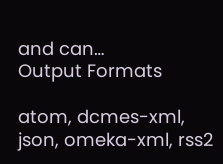and can…
Output Formats

atom, dcmes-xml, json, omeka-xml, rss2